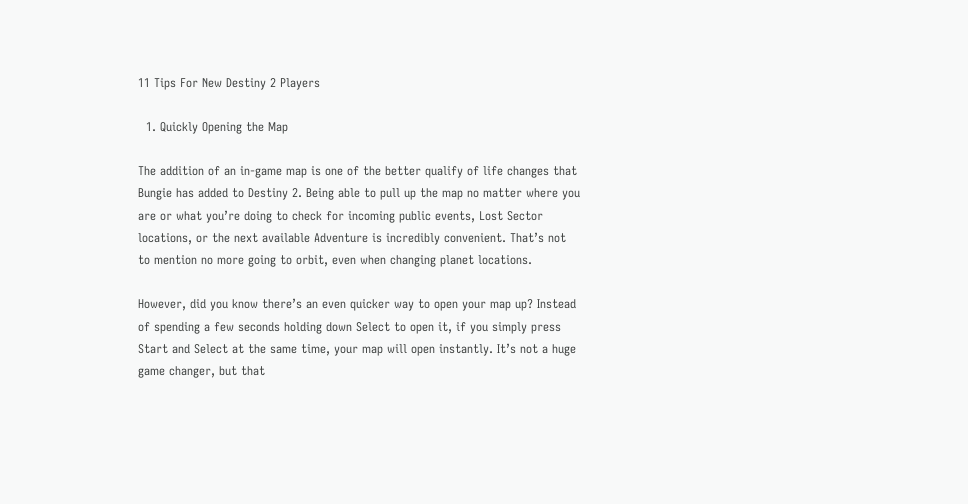11 Tips For New Destiny 2 Players

  1. Quickly Opening the Map

The addition of an in-game map is one of the better qualify of life changes that Bungie has added to Destiny 2. Being able to pull up the map no matter where you are or what you’re doing to check for incoming public events, Lost Sector locations, or the next available Adventure is incredibly convenient. That’s not to mention no more going to orbit, even when changing planet locations.

However, did you know there’s an even quicker way to open your map up? Instead of spending a few seconds holding down Select to open it, if you simply press Start and Select at the same time, your map will open instantly. It’s not a huge game changer, but that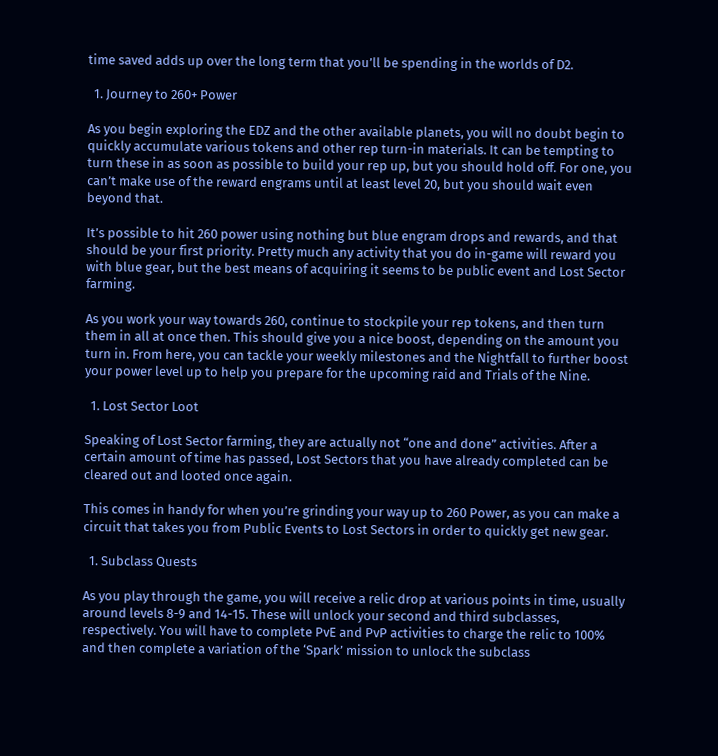time saved adds up over the long term that you’ll be spending in the worlds of D2.

  1. Journey to 260+ Power

As you begin exploring the EDZ and the other available planets, you will no doubt begin to quickly accumulate various tokens and other rep turn-in materials. It can be tempting to turn these in as soon as possible to build your rep up, but you should hold off. For one, you can’t make use of the reward engrams until at least level 20, but you should wait even beyond that.

It’s possible to hit 260 power using nothing but blue engram drops and rewards, and that should be your first priority. Pretty much any activity that you do in-game will reward you with blue gear, but the best means of acquiring it seems to be public event and Lost Sector farming.

As you work your way towards 260, continue to stockpile your rep tokens, and then turn them in all at once then. This should give you a nice boost, depending on the amount you turn in. From here, you can tackle your weekly milestones and the Nightfall to further boost your power level up to help you prepare for the upcoming raid and Trials of the Nine.

  1. Lost Sector Loot

Speaking of Lost Sector farming, they are actually not “one and done” activities. After a certain amount of time has passed, Lost Sectors that you have already completed can be cleared out and looted once again.

This comes in handy for when you’re grinding your way up to 260 Power, as you can make a circuit that takes you from Public Events to Lost Sectors in order to quickly get new gear.

  1. Subclass Quests

As you play through the game, you will receive a relic drop at various points in time, usually around levels 8-9 and 14-15. These will unlock your second and third subclasses, respectively. You will have to complete PvE and PvP activities to charge the relic to 100% and then complete a variation of the ‘Spark’ mission to unlock the subclass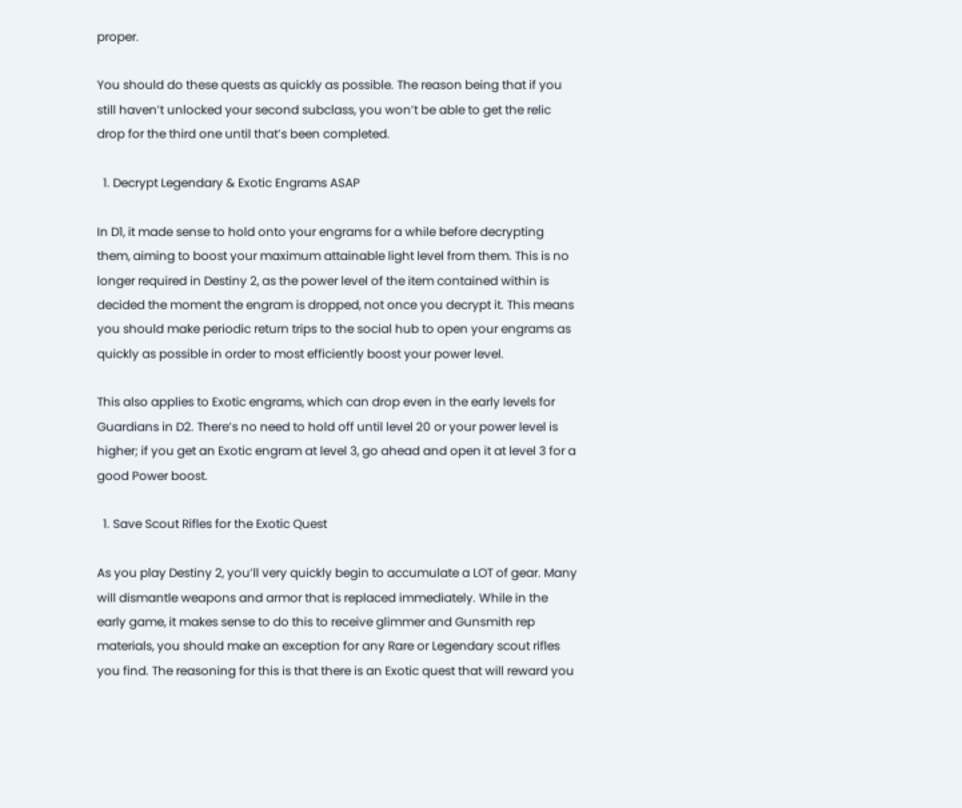proper.

You should do these quests as quickly as possible. The reason being that if you still haven’t unlocked your second subclass, you won’t be able to get the relic drop for the third one until that’s been completed.

  1. Decrypt Legendary & Exotic Engrams ASAP

In D1, it made sense to hold onto your engrams for a while before decrypting them, aiming to boost your maximum attainable light level from them. This is no longer required in Destiny 2, as the power level of the item contained within is decided the moment the engram is dropped, not once you decrypt it. This means you should make periodic return trips to the social hub to open your engrams as quickly as possible in order to most efficiently boost your power level.

This also applies to Exotic engrams, which can drop even in the early levels for Guardians in D2. There’s no need to hold off until level 20 or your power level is higher; if you get an Exotic engram at level 3, go ahead and open it at level 3 for a good Power boost.

  1. Save Scout Rifles for the Exotic Quest

As you play Destiny 2, you’ll very quickly begin to accumulate a LOT of gear. Many will dismantle weapons and armor that is replaced immediately. While in the early game, it makes sense to do this to receive glimmer and Gunsmith rep materials, you should make an exception for any Rare or Legendary scout rifles you find. The reasoning for this is that there is an Exotic quest that will reward you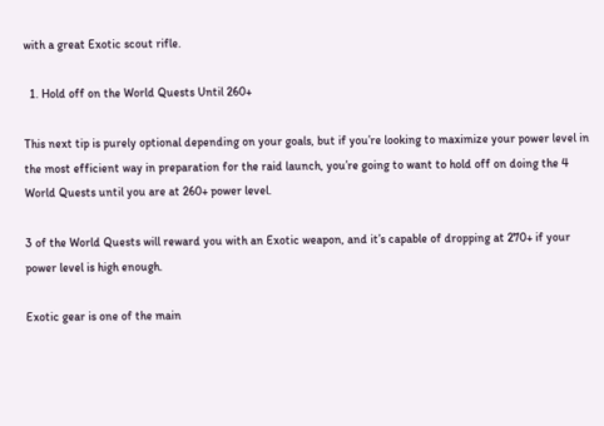with a great Exotic scout rifle.

  1. Hold off on the World Quests Until 260+

This next tip is purely optional depending on your goals, but if you’re looking to maximize your power level in the most efficient way in preparation for the raid launch, you’re going to want to hold off on doing the 4 World Quests until you are at 260+ power level.

3 of the World Quests will reward you with an Exotic weapon, and it’s capable of dropping at 270+ if your power level is high enough.

Exotic gear is one of the main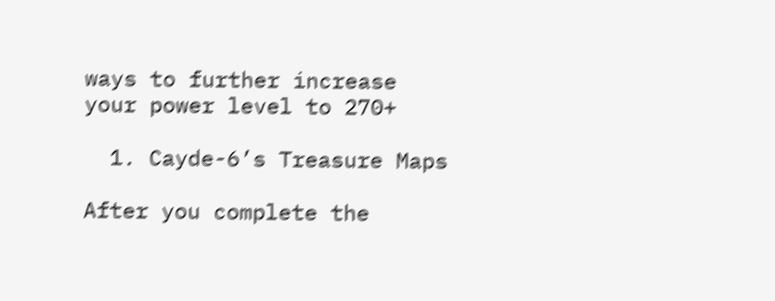ways to further increase your power level to 270+

  1. Cayde-6’s Treasure Maps

After you complete the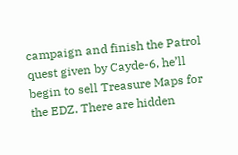campaign and finish the Patrol quest given by Cayde-6, he’ll begin to sell Treasure Maps for the EDZ. There are hidden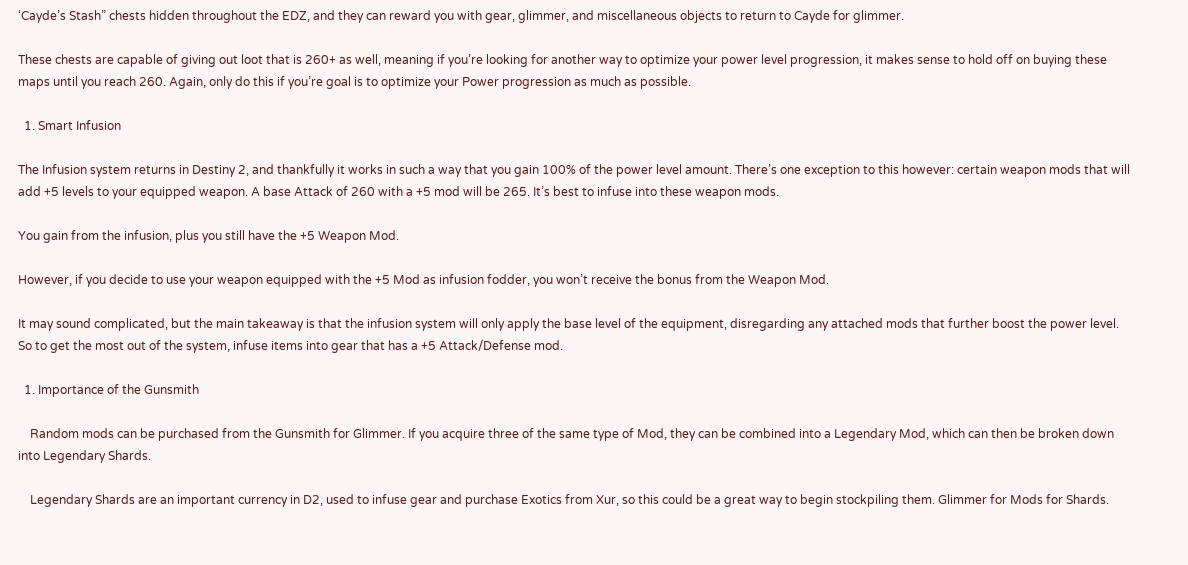‘Cayde’s Stash” chests hidden throughout the EDZ, and they can reward you with gear, glimmer, and miscellaneous objects to return to Cayde for glimmer.

These chests are capable of giving out loot that is 260+ as well, meaning if you’re looking for another way to optimize your power level progression, it makes sense to hold off on buying these maps until you reach 260. Again, only do this if you’re goal is to optimize your Power progression as much as possible.

  1. Smart Infusion

The Infusion system returns in Destiny 2, and thankfully it works in such a way that you gain 100% of the power level amount. There’s one exception to this however: certain weapon mods that will add +5 levels to your equipped weapon. A base Attack of 260 with a +5 mod will be 265. It’s best to infuse into these weapon mods.

You gain from the infusion, plus you still have the +5 Weapon Mod.

However, if you decide to use your weapon equipped with the +5 Mod as infusion fodder, you won’t receive the bonus from the Weapon Mod.

It may sound complicated, but the main takeaway is that the infusion system will only apply the base level of the equipment, disregarding any attached mods that further boost the power level. So to get the most out of the system, infuse items into gear that has a +5 Attack/Defense mod.

  1. Importance of the Gunsmith

    Random mods can be purchased from the Gunsmith for Glimmer. If you acquire three of the same type of Mod, they can be combined into a Legendary Mod, which can then be broken down into Legendary Shards.

    Legendary Shards are an important currency in D2, used to infuse gear and purchase Exotics from Xur, so this could be a great way to begin stockpiling them. Glimmer for Mods for Shards.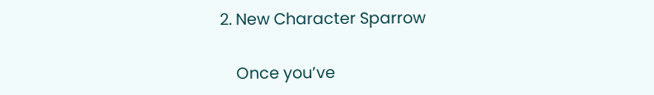2. New Character Sparrow

    Once you’ve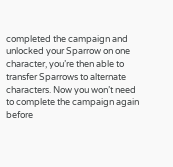completed the campaign and unlocked your Sparrow on one character, you’re then able to transfer Sparrows to alternate characters. Now you won’t need to complete the campaign again before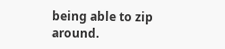being able to zip around.